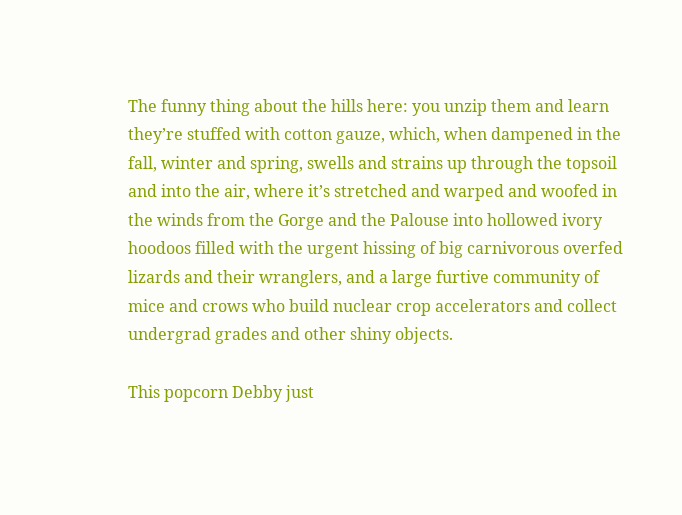The funny thing about the hills here: you unzip them and learn they’re stuffed with cotton gauze, which, when dampened in the fall, winter and spring, swells and strains up through the topsoil and into the air, where it’s stretched and warped and woofed in the winds from the Gorge and the Palouse into hollowed ivory hoodoos filled with the urgent hissing of big carnivorous overfed lizards and their wranglers, and a large furtive community of mice and crows who build nuclear crop accelerators and collect undergrad grades and other shiny objects.

This popcorn Debby just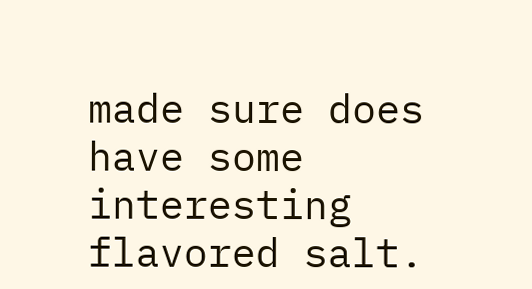made sure does have some interesting flavored salt.